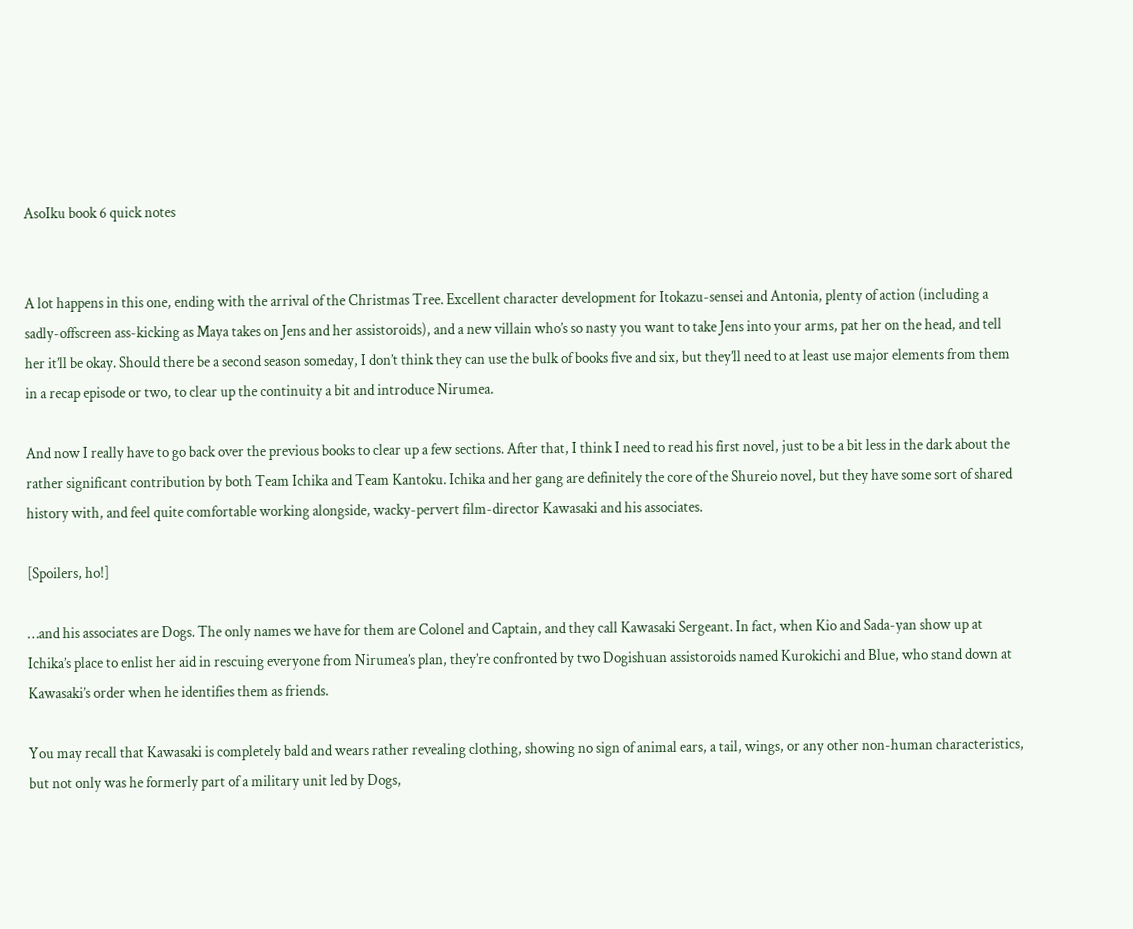AsoIku book 6 quick notes


A lot happens in this one, ending with the arrival of the Christmas Tree. Excellent character development for Itokazu-sensei and Antonia, plenty of action (including a sadly-offscreen ass-kicking as Maya takes on Jens and her assistoroids), and a new villain who’s so nasty you want to take Jens into your arms, pat her on the head, and tell her it’ll be okay. Should there be a second season someday, I don’t think they can use the bulk of books five and six, but they’ll need to at least use major elements from them in a recap episode or two, to clear up the continuity a bit and introduce Nirumea.

And now I really have to go back over the previous books to clear up a few sections. After that, I think I need to read his first novel, just to be a bit less in the dark about the rather significant contribution by both Team Ichika and Team Kantoku. Ichika and her gang are definitely the core of the Shureio novel, but they have some sort of shared history with, and feel quite comfortable working alongside, wacky-pervert film-director Kawasaki and his associates.

[Spoilers, ho!]

…and his associates are Dogs. The only names we have for them are Colonel and Captain, and they call Kawasaki Sergeant. In fact, when Kio and Sada-yan show up at Ichika’s place to enlist her aid in rescuing everyone from Nirumea’s plan, they’re confronted by two Dogishuan assistoroids named Kurokichi and Blue, who stand down at Kawasaki’s order when he identifies them as friends.

You may recall that Kawasaki is completely bald and wears rather revealing clothing, showing no sign of animal ears, a tail, wings, or any other non-human characteristics, but not only was he formerly part of a military unit led by Dogs,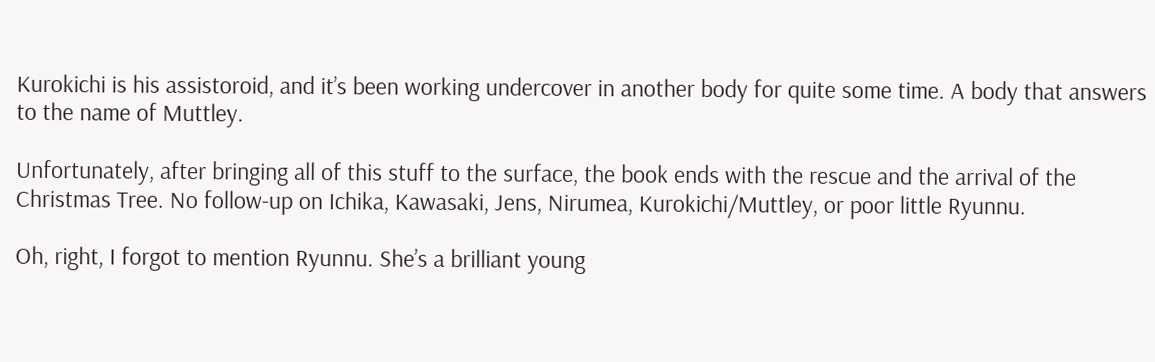Kurokichi is his assistoroid, and it’s been working undercover in another body for quite some time. A body that answers to the name of Muttley.

Unfortunately, after bringing all of this stuff to the surface, the book ends with the rescue and the arrival of the Christmas Tree. No follow-up on Ichika, Kawasaki, Jens, Nirumea, Kurokichi/Muttley, or poor little Ryunnu.

Oh, right, I forgot to mention Ryunnu. She’s a brilliant young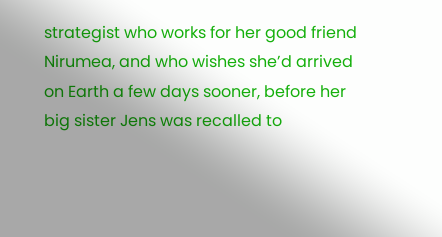strategist who works for her good friend Nirumea, and who wishes she’d arrived on Earth a few days sooner, before her big sister Jens was recalled to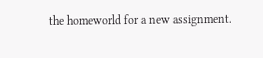the homeworld for a new assignment.